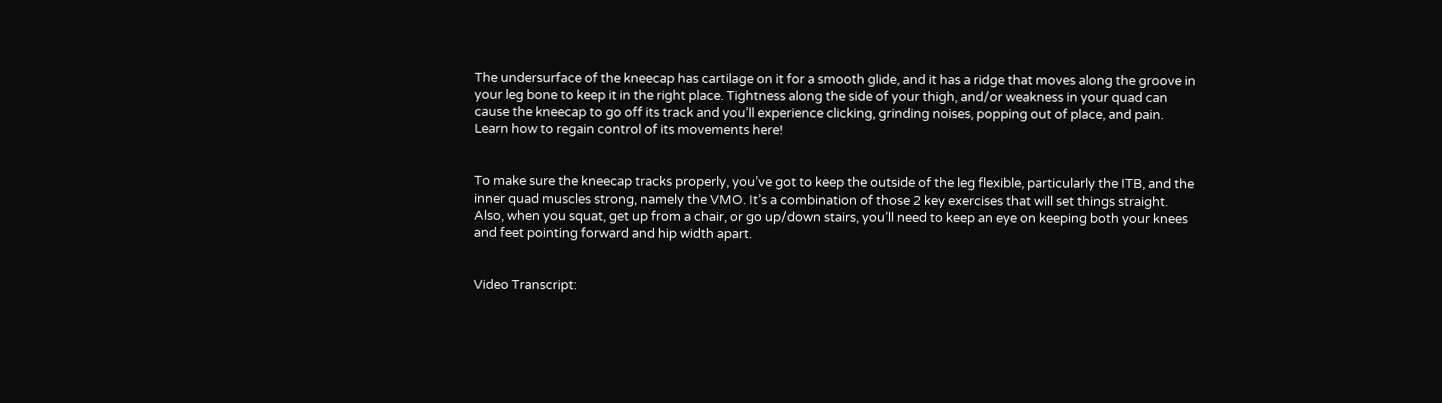The undersurface of the kneecap has cartilage on it for a smooth glide, and it has a ridge that moves along the groove in your leg bone to keep it in the right place. Tightness along the side of your thigh, and/or weakness in your quad can cause the kneecap to go off its track and you’ll experience clicking, grinding noises, popping out of place, and pain. Learn how to regain control of its movements here!


To make sure the kneecap tracks properly, you’ve got to keep the outside of the leg flexible, particularly the ITB, and the inner quad muscles strong, namely the VMO. It’s a combination of those 2 key exercises that will set things straight. Also, when you squat, get up from a chair, or go up/down stairs, you’ll need to keep an eye on keeping both your knees and feet pointing forward and hip width apart.


Video Transcript: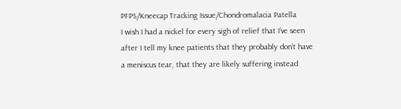PFPS/Kneecap Tracking Issue/Chondromalacia Patella
I wish I had a nickel for every sigh of relief that I’ve seen after I tell my knee patients that they probably don’t have a meniscus tear, that they are likely suffering instead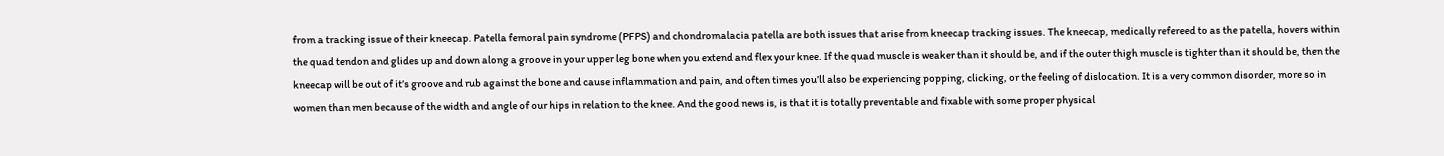from a tracking issue of their kneecap. Patella femoral pain syndrome (PFPS) and chondromalacia patella are both issues that arise from kneecap tracking issues. The kneecap, medically refereed to as the patella, hovers within the quad tendon and glides up and down along a groove in your upper leg bone when you extend and flex your knee. If the quad muscle is weaker than it should be, and if the outer thigh muscle is tighter than it should be, then the kneecap will be out of it’s groove and rub against the bone and cause inflammation and pain, and often times you’ll also be experiencing popping, clicking, or the feeling of dislocation. It is a very common disorder, more so in women than men because of the width and angle of our hips in relation to the knee. And the good news is, is that it is totally preventable and fixable with some proper physical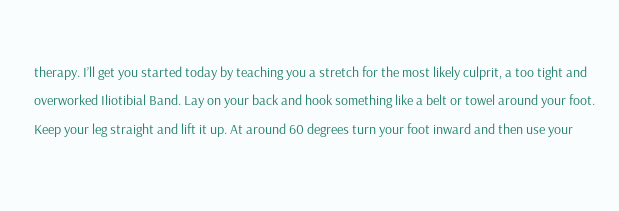therapy. I’ll get you started today by teaching you a stretch for the most likely culprit, a too tight and overworked Iliotibial Band. Lay on your back and hook something like a belt or towel around your foot. Keep your leg straight and lift it up. At around 60 degrees turn your foot inward and then use your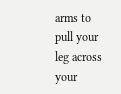arms to pull your leg across your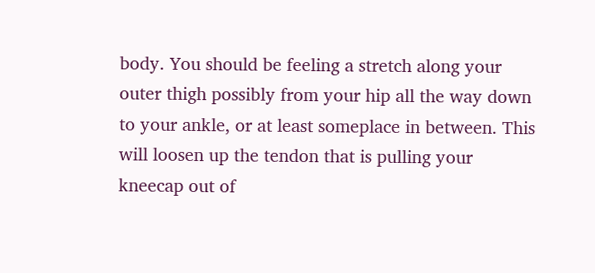body. You should be feeling a stretch along your outer thigh possibly from your hip all the way down to your ankle, or at least someplace in between. This will loosen up the tendon that is pulling your kneecap out of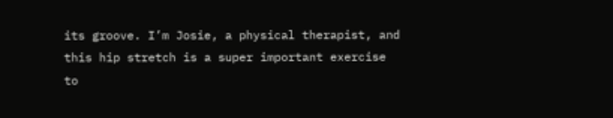its groove. I’m Josie, a physical therapist, and this hip stretch is a super important exercise to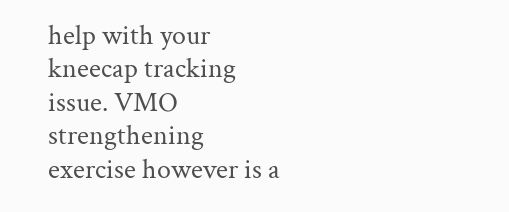help with your kneecap tracking issue. VMO strengthening exercise however is a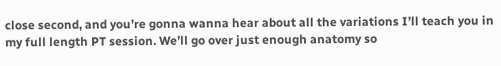close second, and you’re gonna wanna hear about all the variations I’ll teach you in my full length PT session. We’ll go over just enough anatomy so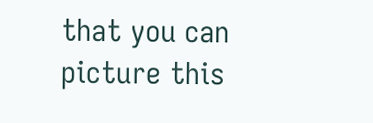that you can picture this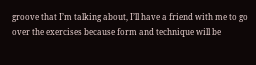groove that I’m talking about, I’ll have a friend with me to go over the exercises because form and technique will be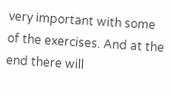very important with some of the exercises. And at the end there will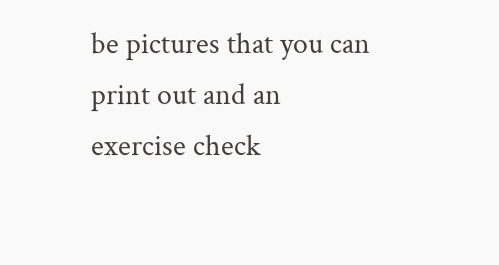be pictures that you can print out and an exercise check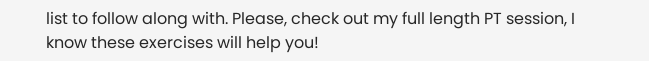list to follow along with. Please, check out my full length PT session, I know these exercises will help you!